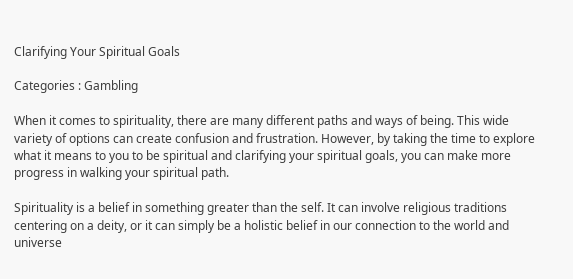Clarifying Your Spiritual Goals

Categories : Gambling

When it comes to spirituality, there are many different paths and ways of being. This wide variety of options can create confusion and frustration. However, by taking the time to explore what it means to you to be spiritual and clarifying your spiritual goals, you can make more progress in walking your spiritual path.

Spirituality is a belief in something greater than the self. It can involve religious traditions centering on a deity, or it can simply be a holistic belief in our connection to the world and universe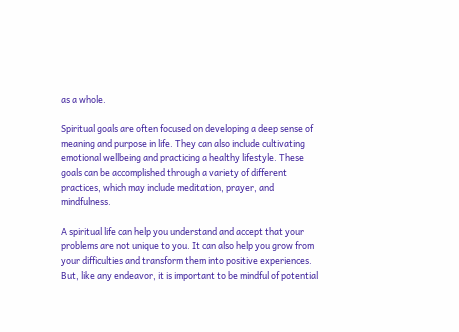as a whole.

Spiritual goals are often focused on developing a deep sense of meaning and purpose in life. They can also include cultivating emotional wellbeing and practicing a healthy lifestyle. These goals can be accomplished through a variety of different practices, which may include meditation, prayer, and mindfulness.

A spiritual life can help you understand and accept that your problems are not unique to you. It can also help you grow from your difficulties and transform them into positive experiences. But, like any endeavor, it is important to be mindful of potential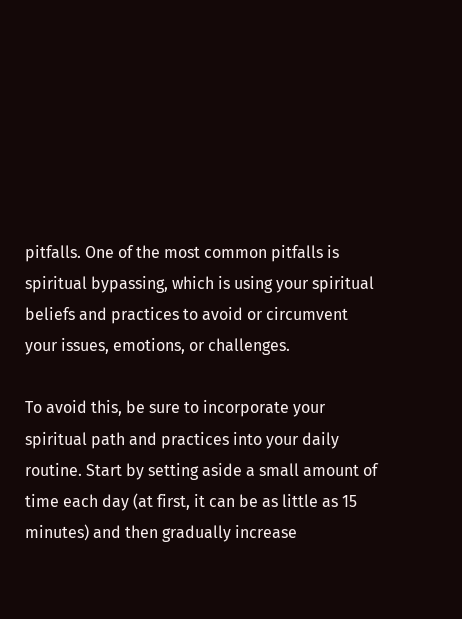pitfalls. One of the most common pitfalls is spiritual bypassing, which is using your spiritual beliefs and practices to avoid or circumvent your issues, emotions, or challenges.

To avoid this, be sure to incorporate your spiritual path and practices into your daily routine. Start by setting aside a small amount of time each day (at first, it can be as little as 15 minutes) and then gradually increase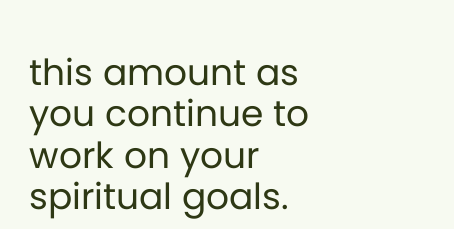this amount as you continue to work on your spiritual goals.